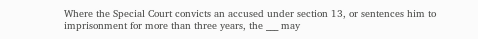Where the Special Court convicts an accused under section 13, or sentences him to imprisonment for more than three years, the ___ may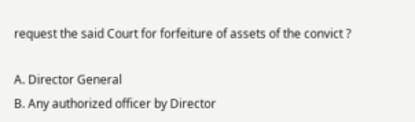request the said Court for forfeiture of assets of the convict ?

A. Director General
B. Any authorized officer by Director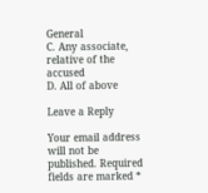General
C. Any associate, relative of the accused
D. All of above

Leave a Reply

Your email address will not be published. Required fields are marked *